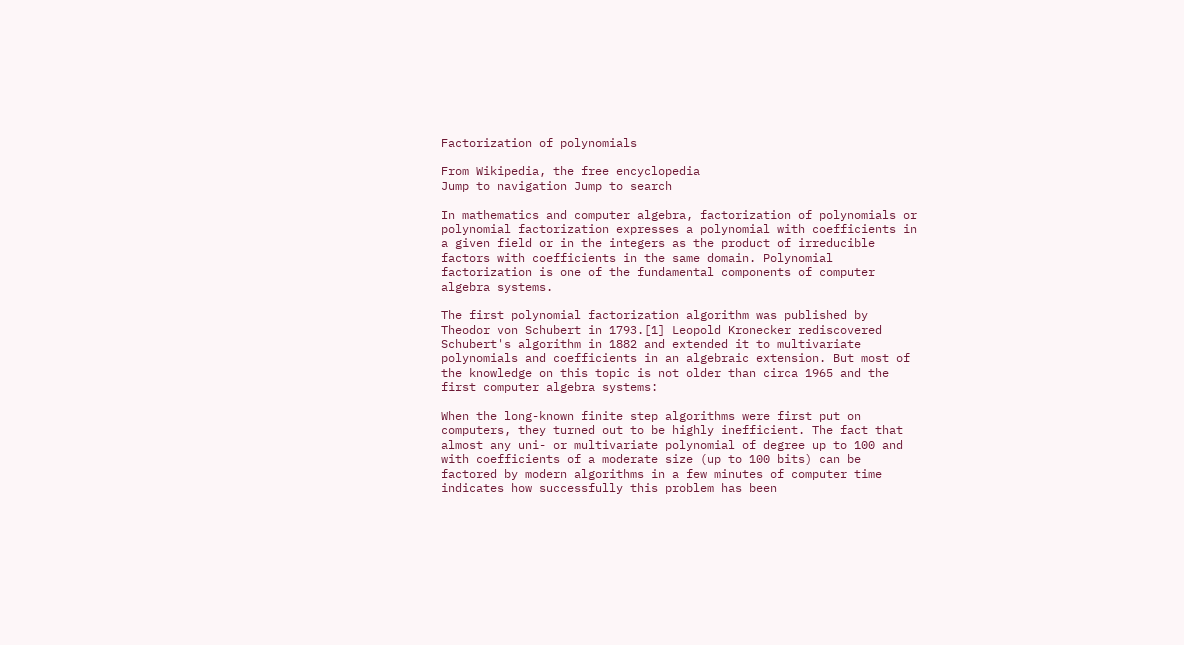Factorization of polynomials

From Wikipedia, the free encyclopedia
Jump to navigation Jump to search

In mathematics and computer algebra, factorization of polynomials or polynomial factorization expresses a polynomial with coefficients in a given field or in the integers as the product of irreducible factors with coefficients in the same domain. Polynomial factorization is one of the fundamental components of computer algebra systems.

The first polynomial factorization algorithm was published by Theodor von Schubert in 1793.[1] Leopold Kronecker rediscovered Schubert's algorithm in 1882 and extended it to multivariate polynomials and coefficients in an algebraic extension. But most of the knowledge on this topic is not older than circa 1965 and the first computer algebra systems:

When the long-known finite step algorithms were first put on computers, they turned out to be highly inefficient. The fact that almost any uni- or multivariate polynomial of degree up to 100 and with coefficients of a moderate size (up to 100 bits) can be factored by modern algorithms in a few minutes of computer time indicates how successfully this problem has been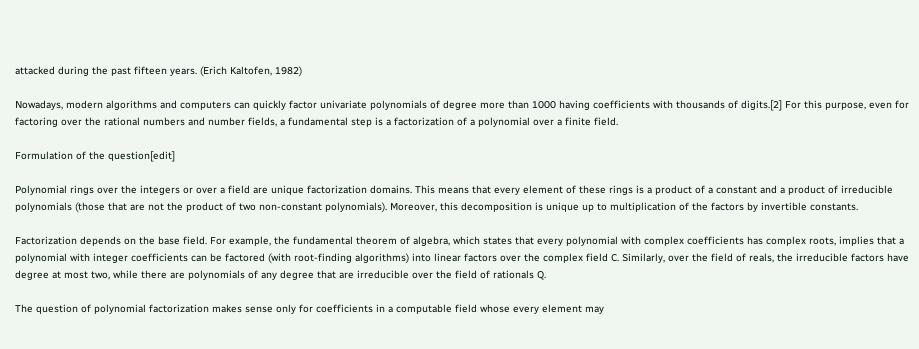attacked during the past fifteen years. (Erich Kaltofen, 1982)

Nowadays, modern algorithms and computers can quickly factor univariate polynomials of degree more than 1000 having coefficients with thousands of digits.[2] For this purpose, even for factoring over the rational numbers and number fields, a fundamental step is a factorization of a polynomial over a finite field.

Formulation of the question[edit]

Polynomial rings over the integers or over a field are unique factorization domains. This means that every element of these rings is a product of a constant and a product of irreducible polynomials (those that are not the product of two non-constant polynomials). Moreover, this decomposition is unique up to multiplication of the factors by invertible constants.

Factorization depends on the base field. For example, the fundamental theorem of algebra, which states that every polynomial with complex coefficients has complex roots, implies that a polynomial with integer coefficients can be factored (with root-finding algorithms) into linear factors over the complex field C. Similarly, over the field of reals, the irreducible factors have degree at most two, while there are polynomials of any degree that are irreducible over the field of rationals Q.

The question of polynomial factorization makes sense only for coefficients in a computable field whose every element may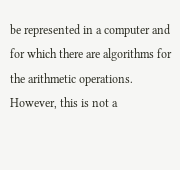be represented in a computer and for which there are algorithms for the arithmetic operations. However, this is not a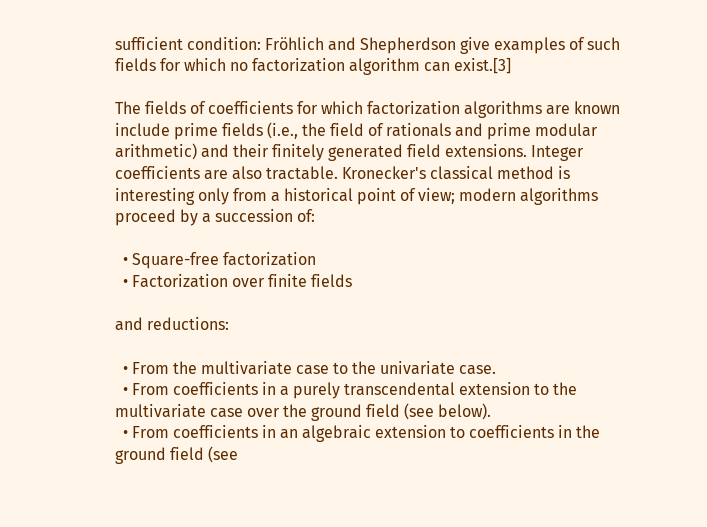sufficient condition: Fröhlich and Shepherdson give examples of such fields for which no factorization algorithm can exist.[3]

The fields of coefficients for which factorization algorithms are known include prime fields (i.e., the field of rationals and prime modular arithmetic) and their finitely generated field extensions. Integer coefficients are also tractable. Kronecker's classical method is interesting only from a historical point of view; modern algorithms proceed by a succession of:

  • Square-free factorization
  • Factorization over finite fields

and reductions:

  • From the multivariate case to the univariate case.
  • From coefficients in a purely transcendental extension to the multivariate case over the ground field (see below).
  • From coefficients in an algebraic extension to coefficients in the ground field (see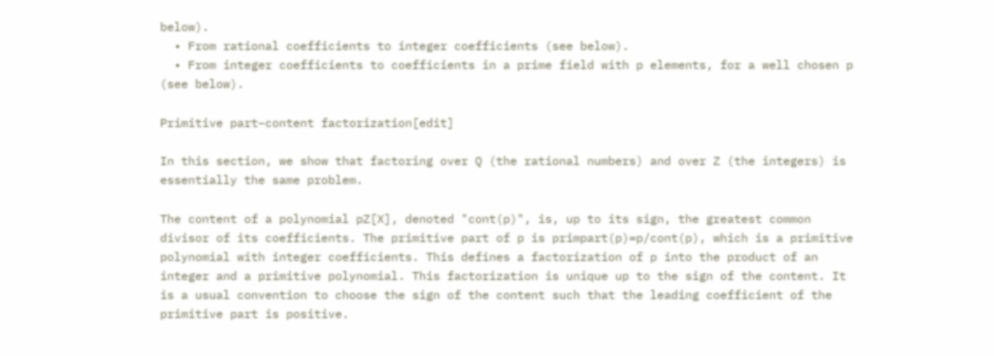below).
  • From rational coefficients to integer coefficients (see below).
  • From integer coefficients to coefficients in a prime field with p elements, for a well chosen p (see below).

Primitive part–content factorization[edit]

In this section, we show that factoring over Q (the rational numbers) and over Z (the integers) is essentially the same problem.

The content of a polynomial pZ[X], denoted "cont(p)", is, up to its sign, the greatest common divisor of its coefficients. The primitive part of p is primpart(p)=p/cont(p), which is a primitive polynomial with integer coefficients. This defines a factorization of p into the product of an integer and a primitive polynomial. This factorization is unique up to the sign of the content. It is a usual convention to choose the sign of the content such that the leading coefficient of the primitive part is positive.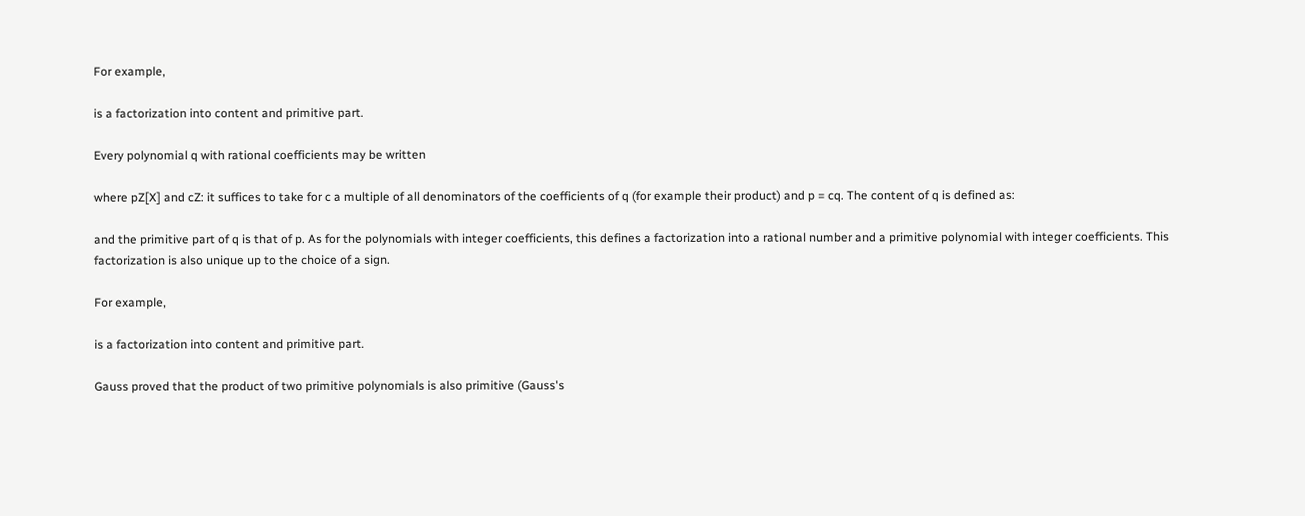For example,

is a factorization into content and primitive part.

Every polynomial q with rational coefficients may be written

where pZ[X] and cZ: it suffices to take for c a multiple of all denominators of the coefficients of q (for example their product) and p = cq. The content of q is defined as:

and the primitive part of q is that of p. As for the polynomials with integer coefficients, this defines a factorization into a rational number and a primitive polynomial with integer coefficients. This factorization is also unique up to the choice of a sign.

For example,

is a factorization into content and primitive part.

Gauss proved that the product of two primitive polynomials is also primitive (Gauss's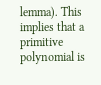lemma). This implies that a primitive polynomial is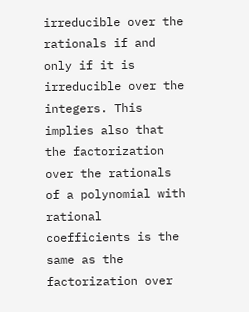irreducible over the rationals if and only if it is irreducible over the integers. This implies also that the factorization over the rationals of a polynomial with rational coefficients is the same as the factorization over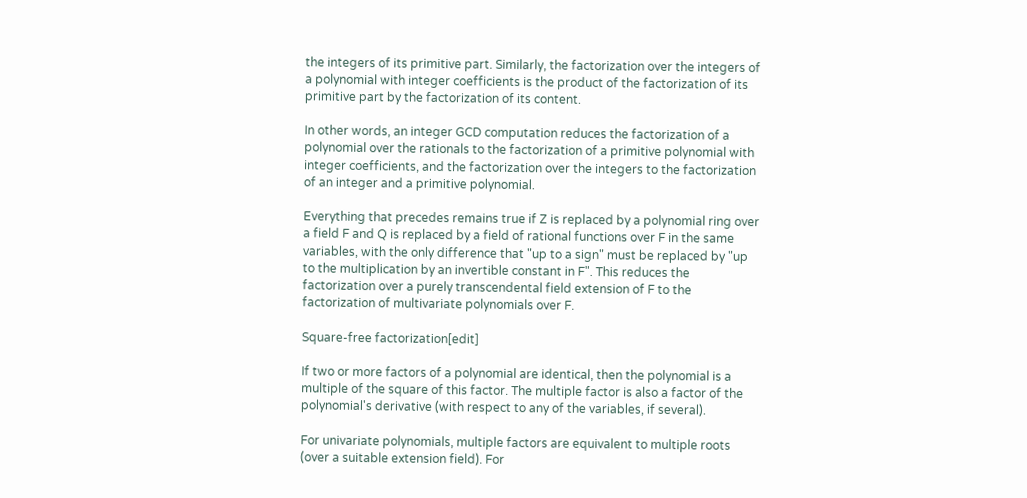the integers of its primitive part. Similarly, the factorization over the integers of a polynomial with integer coefficients is the product of the factorization of its primitive part by the factorization of its content.

In other words, an integer GCD computation reduces the factorization of a polynomial over the rationals to the factorization of a primitive polynomial with integer coefficients, and the factorization over the integers to the factorization of an integer and a primitive polynomial.

Everything that precedes remains true if Z is replaced by a polynomial ring over a field F and Q is replaced by a field of rational functions over F in the same variables, with the only difference that "up to a sign" must be replaced by "up to the multiplication by an invertible constant in F". This reduces the factorization over a purely transcendental field extension of F to the factorization of multivariate polynomials over F.

Square-free factorization[edit]

If two or more factors of a polynomial are identical, then the polynomial is a multiple of the square of this factor. The multiple factor is also a factor of the polynomial's derivative (with respect to any of the variables, if several).

For univariate polynomials, multiple factors are equivalent to multiple roots (over a suitable extension field). For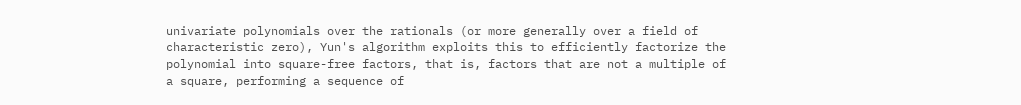univariate polynomials over the rationals (or more generally over a field of characteristic zero), Yun's algorithm exploits this to efficiently factorize the polynomial into square-free factors, that is, factors that are not a multiple of a square, performing a sequence of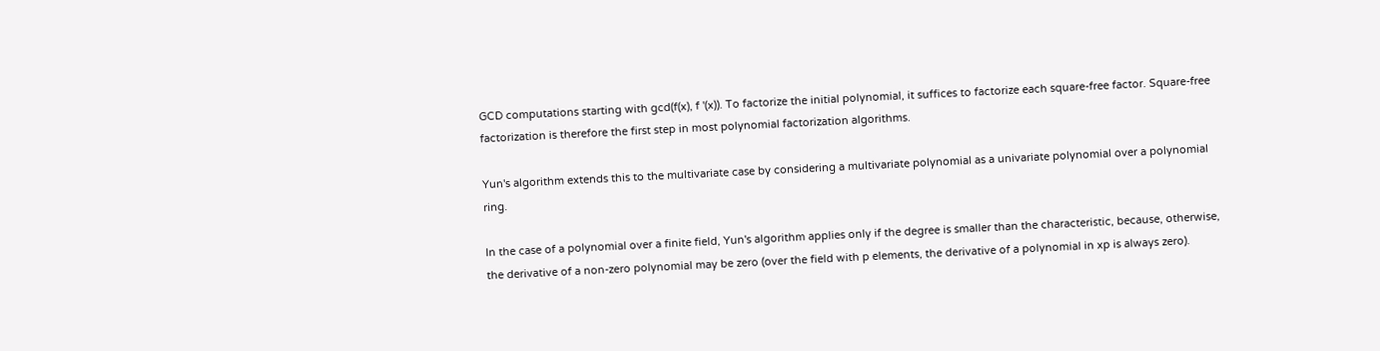GCD computations starting with gcd(f(x), f '(x)). To factorize the initial polynomial, it suffices to factorize each square-free factor. Square-free factorization is therefore the first step in most polynomial factorization algorithms.

Yun's algorithm extends this to the multivariate case by considering a multivariate polynomial as a univariate polynomial over a polynomial ring.

In the case of a polynomial over a finite field, Yun's algorithm applies only if the degree is smaller than the characteristic, because, otherwise, the derivative of a non-zero polynomial may be zero (over the field with p elements, the derivative of a polynomial in xp is always zero).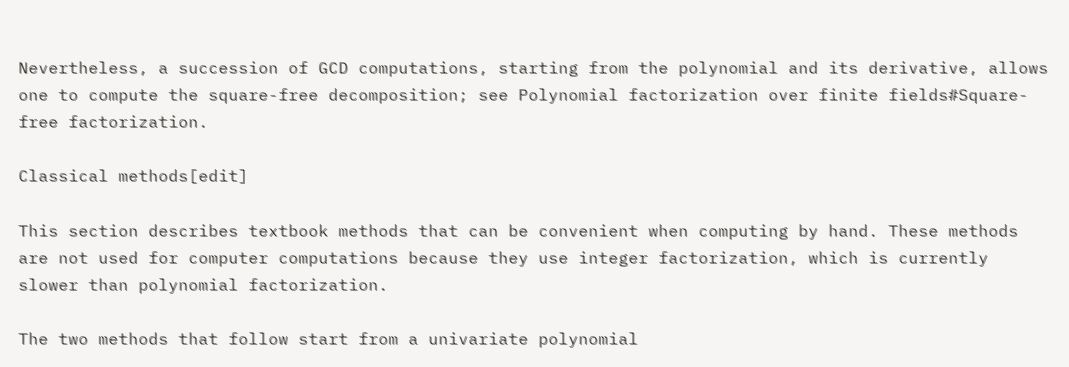Nevertheless, a succession of GCD computations, starting from the polynomial and its derivative, allows one to compute the square-free decomposition; see Polynomial factorization over finite fields#Square-free factorization.

Classical methods[edit]

This section describes textbook methods that can be convenient when computing by hand. These methods are not used for computer computations because they use integer factorization, which is currently slower than polynomial factorization.

The two methods that follow start from a univariate polynomial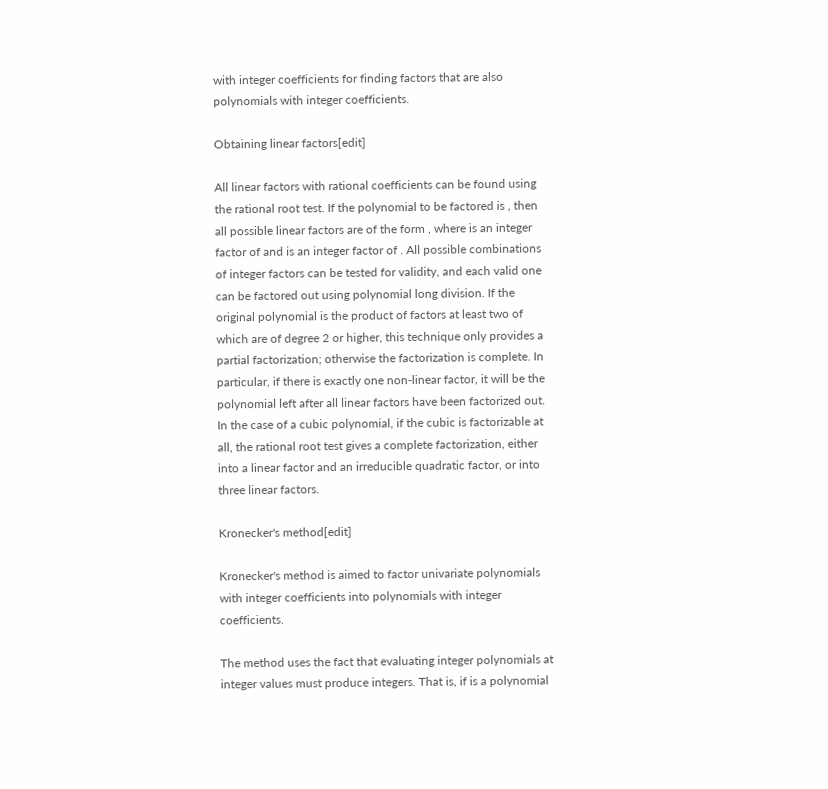with integer coefficients for finding factors that are also polynomials with integer coefficients.

Obtaining linear factors[edit]

All linear factors with rational coefficients can be found using the rational root test. If the polynomial to be factored is , then all possible linear factors are of the form , where is an integer factor of and is an integer factor of . All possible combinations of integer factors can be tested for validity, and each valid one can be factored out using polynomial long division. If the original polynomial is the product of factors at least two of which are of degree 2 or higher, this technique only provides a partial factorization; otherwise the factorization is complete. In particular, if there is exactly one non-linear factor, it will be the polynomial left after all linear factors have been factorized out. In the case of a cubic polynomial, if the cubic is factorizable at all, the rational root test gives a complete factorization, either into a linear factor and an irreducible quadratic factor, or into three linear factors.

Kronecker's method[edit]

Kronecker's method is aimed to factor univariate polynomials with integer coefficients into polynomials with integer coefficients.

The method uses the fact that evaluating integer polynomials at integer values must produce integers. That is, if is a polynomial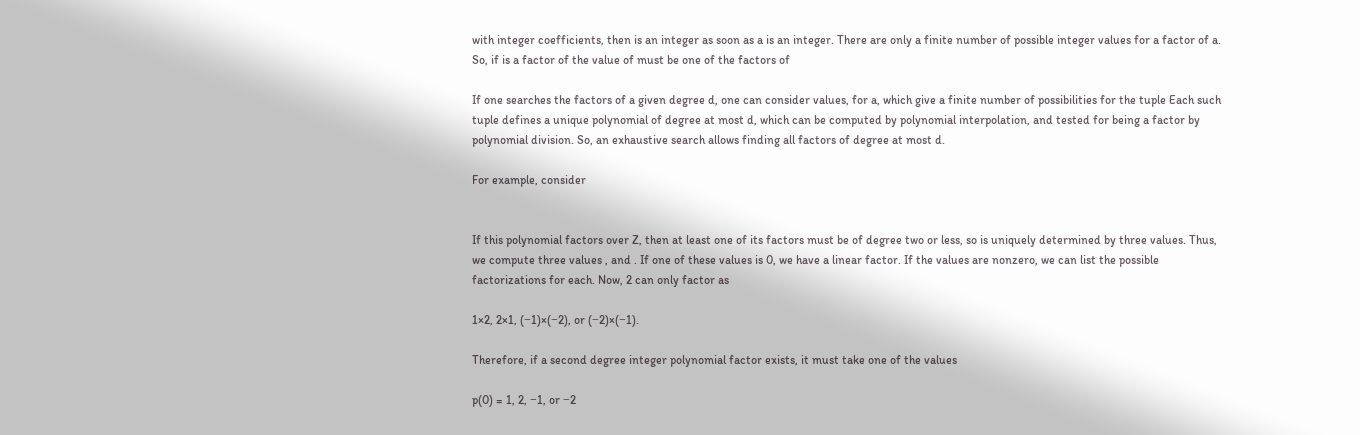with integer coefficients, then is an integer as soon as a is an integer. There are only a finite number of possible integer values for a factor of a. So, if is a factor of the value of must be one of the factors of

If one searches the factors of a given degree d, one can consider values, for a, which give a finite number of possibilities for the tuple Each such tuple defines a unique polynomial of degree at most d, which can be computed by polynomial interpolation, and tested for being a factor by polynomial division. So, an exhaustive search allows finding all factors of degree at most d.

For example, consider


If this polynomial factors over Z, then at least one of its factors must be of degree two or less, so is uniquely determined by three values. Thus, we compute three values , and . If one of these values is 0, we have a linear factor. If the values are nonzero, we can list the possible factorizations for each. Now, 2 can only factor as

1×2, 2×1, (−1)×(−2), or (−2)×(−1).

Therefore, if a second degree integer polynomial factor exists, it must take one of the values

p(0) = 1, 2, −1, or −2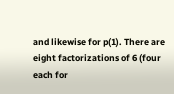and likewise for p(1). There are eight factorizations of 6 (four each for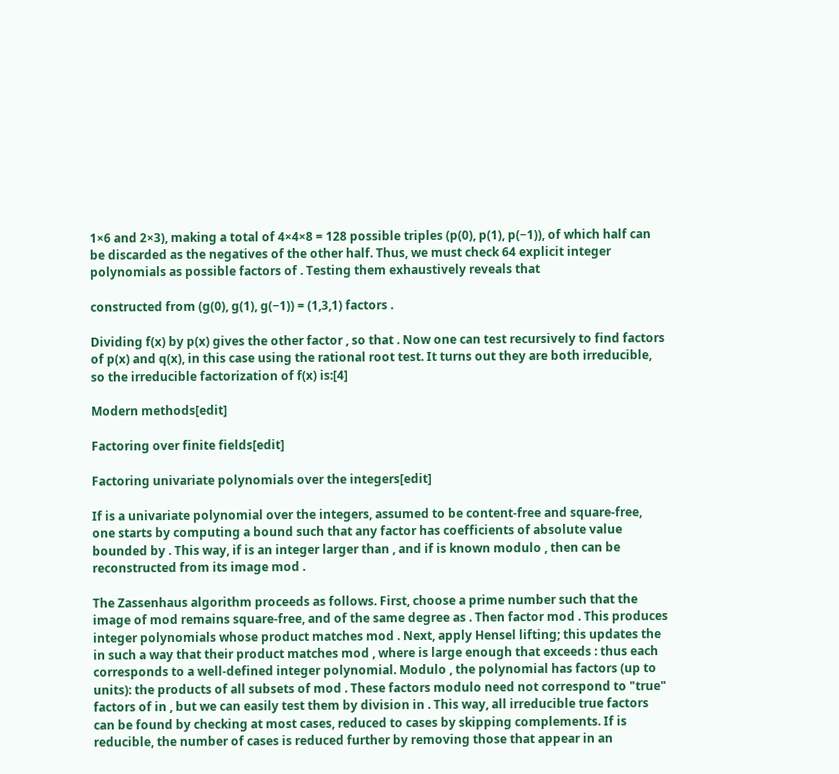1×6 and 2×3), making a total of 4×4×8 = 128 possible triples (p(0), p(1), p(−1)), of which half can be discarded as the negatives of the other half. Thus, we must check 64 explicit integer polynomials as possible factors of . Testing them exhaustively reveals that

constructed from (g(0), g(1), g(−1)) = (1,3,1) factors .

Dividing f(x) by p(x) gives the other factor , so that . Now one can test recursively to find factors of p(x) and q(x), in this case using the rational root test. It turns out they are both irreducible, so the irreducible factorization of f(x) is:[4]

Modern methods[edit]

Factoring over finite fields[edit]

Factoring univariate polynomials over the integers[edit]

If is a univariate polynomial over the integers, assumed to be content-free and square-free, one starts by computing a bound such that any factor has coefficients of absolute value bounded by . This way, if is an integer larger than , and if is known modulo , then can be reconstructed from its image mod .

The Zassenhaus algorithm proceeds as follows. First, choose a prime number such that the image of mod remains square-free, and of the same degree as . Then factor mod . This produces integer polynomials whose product matches mod . Next, apply Hensel lifting; this updates the in such a way that their product matches mod , where is large enough that exceeds : thus each corresponds to a well-defined integer polynomial. Modulo , the polynomial has factors (up to units): the products of all subsets of mod . These factors modulo need not correspond to "true" factors of in , but we can easily test them by division in . This way, all irreducible true factors can be found by checking at most cases, reduced to cases by skipping complements. If is reducible, the number of cases is reduced further by removing those that appear in an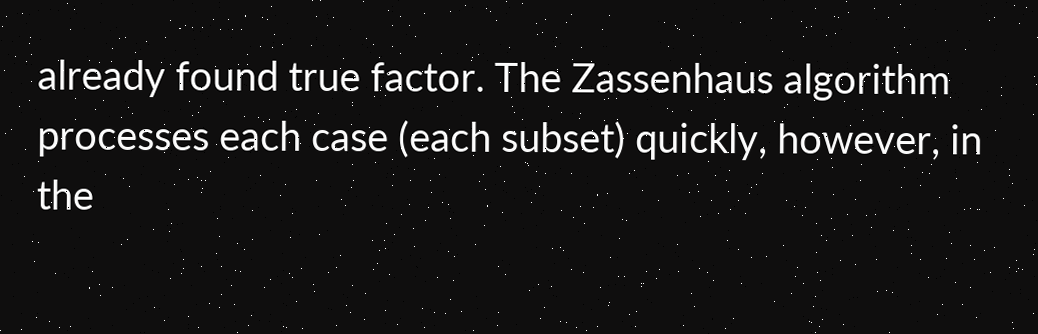already found true factor. The Zassenhaus algorithm processes each case (each subset) quickly, however, in the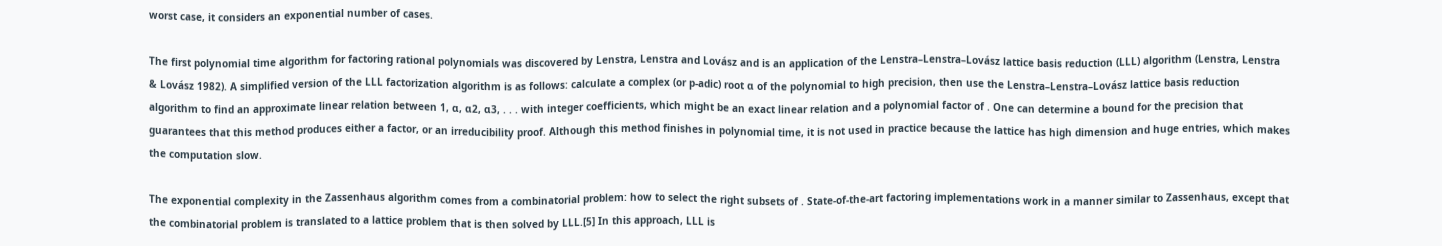worst case, it considers an exponential number of cases.

The first polynomial time algorithm for factoring rational polynomials was discovered by Lenstra, Lenstra and Lovász and is an application of the Lenstra–Lenstra–Lovász lattice basis reduction (LLL) algorithm (Lenstra, Lenstra & Lovász 1982). A simplified version of the LLL factorization algorithm is as follows: calculate a complex (or p-adic) root α of the polynomial to high precision, then use the Lenstra–Lenstra–Lovász lattice basis reduction algorithm to find an approximate linear relation between 1, α, α2, α3, . . . with integer coefficients, which might be an exact linear relation and a polynomial factor of . One can determine a bound for the precision that guarantees that this method produces either a factor, or an irreducibility proof. Although this method finishes in polynomial time, it is not used in practice because the lattice has high dimension and huge entries, which makes the computation slow.

The exponential complexity in the Zassenhaus algorithm comes from a combinatorial problem: how to select the right subsets of . State-of-the-art factoring implementations work in a manner similar to Zassenhaus, except that the combinatorial problem is translated to a lattice problem that is then solved by LLL.[5] In this approach, LLL is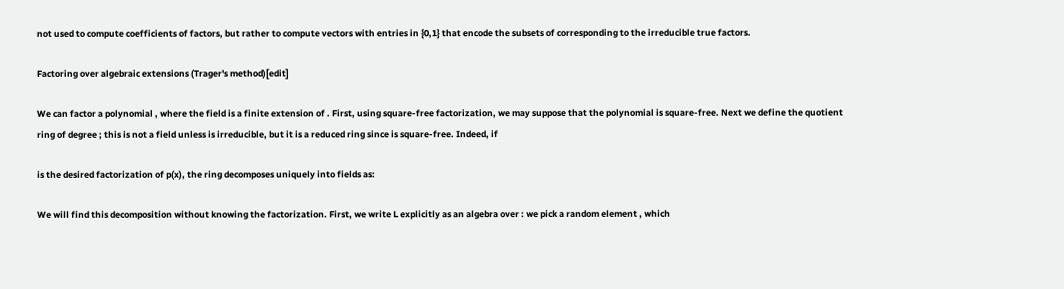not used to compute coefficients of factors, but rather to compute vectors with entries in {0,1} that encode the subsets of corresponding to the irreducible true factors.

Factoring over algebraic extensions (Trager's method)[edit]

We can factor a polynomial , where the field is a finite extension of . First, using square-free factorization, we may suppose that the polynomial is square-free. Next we define the quotient ring of degree ; this is not a field unless is irreducible, but it is a reduced ring since is square-free. Indeed, if

is the desired factorization of p(x), the ring decomposes uniquely into fields as:

We will find this decomposition without knowing the factorization. First, we write L explicitly as an algebra over : we pick a random element , which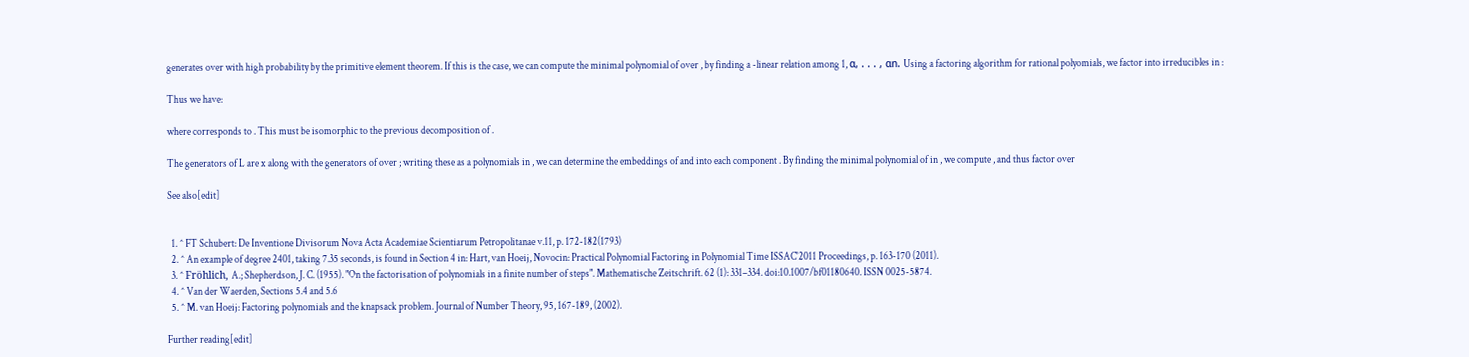generates over with high probability by the primitive element theorem. If this is the case, we can compute the minimal polynomial of over , by finding a -linear relation among 1, α, . . . , αn. Using a factoring algorithm for rational polyomials, we factor into irreducibles in :

Thus we have:

where corresponds to . This must be isomorphic to the previous decomposition of .

The generators of L are x along with the generators of over ; writing these as a polynomials in , we can determine the embeddings of and into each component . By finding the minimal polynomial of in , we compute , and thus factor over

See also[edit]


  1. ^ FT Schubert: De Inventione Divisorum Nova Acta Academiae Scientiarum Petropolitanae v.11, p. 172-182(1793)
  2. ^ An example of degree 2401, taking 7.35 seconds, is found in Section 4 in: Hart, van Hoeij, Novocin: Practical Polynomial Factoring in Polynomial Time ISSAC'2011 Proceedings, p. 163-170 (2011).
  3. ^ Fröhlich, A.; Shepherdson, J. C. (1955). "On the factorisation of polynomials in a finite number of steps". Mathematische Zeitschrift. 62 (1): 331–334. doi:10.1007/bf01180640. ISSN 0025-5874.
  4. ^ Van der Waerden, Sections 5.4 and 5.6
  5. ^ M. van Hoeij: Factoring polynomials and the knapsack problem. Journal of Number Theory, 95, 167-189, (2002).

Further reading[edit]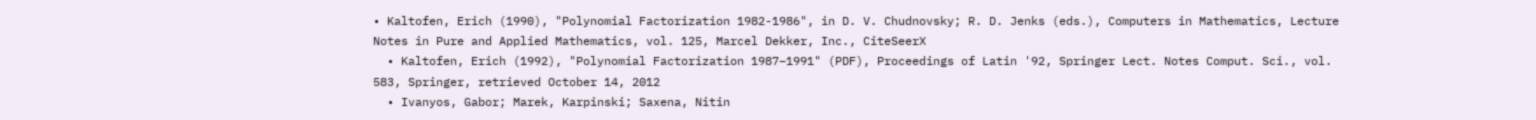• Kaltofen, Erich (1990), "Polynomial Factorization 1982-1986", in D. V. Chudnovsky; R. D. Jenks (eds.), Computers in Mathematics, Lecture Notes in Pure and Applied Mathematics, vol. 125, Marcel Dekker, Inc., CiteSeerX
  • Kaltofen, Erich (1992), "Polynomial Factorization 1987–1991" (PDF), Proceedings of Latin '92, Springer Lect. Notes Comput. Sci., vol. 583, Springer, retrieved October 14, 2012
  • Ivanyos, Gabor; Marek, Karpinski; Saxena, Nitin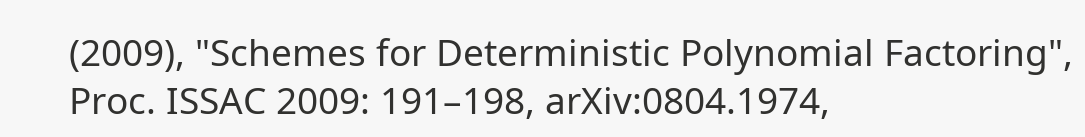(2009), "Schemes for Deterministic Polynomial Factoring", Proc. ISSAC 2009: 191–198, arXiv:0804.1974,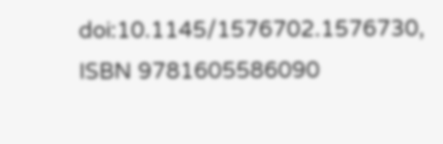doi:10.1145/1576702.1576730, ISBN 9781605586090